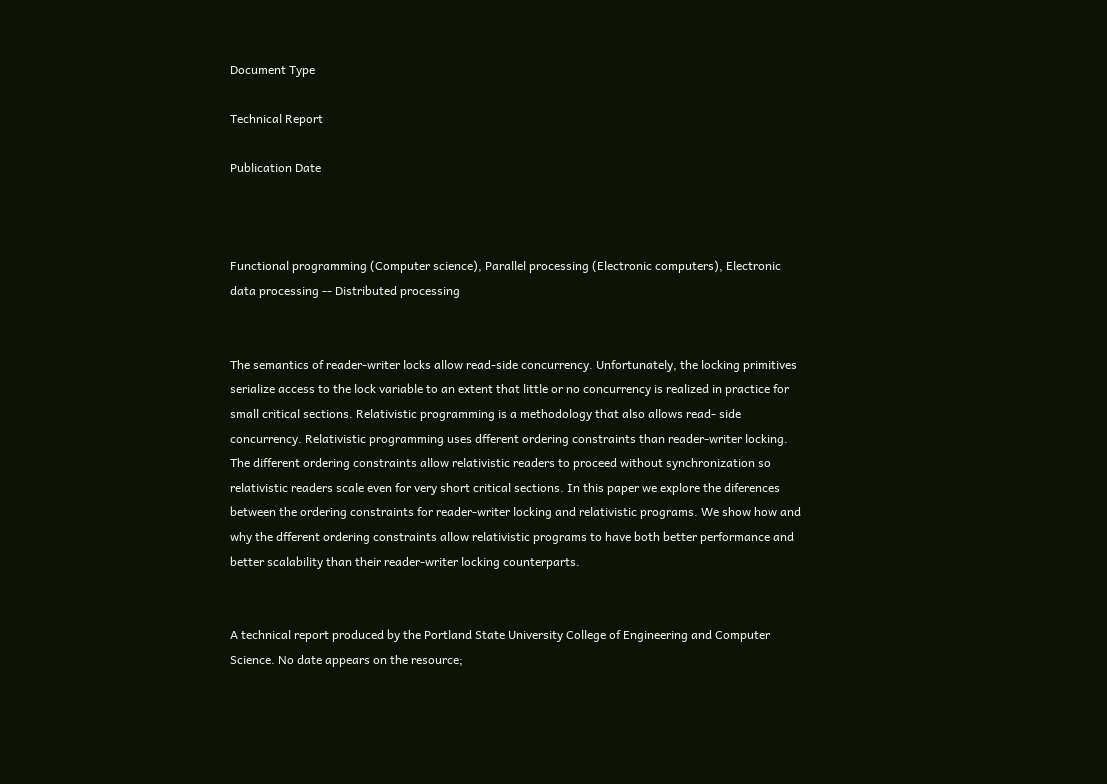Document Type

Technical Report

Publication Date



Functional programming (Computer science), Parallel processing (Electronic computers), Electronic data processing -- Distributed processing


The semantics of reader-writer locks allow read-side concurrency. Unfortunately, the locking primitives serialize access to the lock variable to an extent that little or no concurrency is realized in practice for small critical sections. Relativistic programming is a methodology that also allows read- side concurrency. Relativistic programming uses dfferent ordering constraints than reader-writer locking. The different ordering constraints allow relativistic readers to proceed without synchronization so relativistic readers scale even for very short critical sections. In this paper we explore the diferences between the ordering constraints for reader-writer locking and relativistic programs. We show how and why the dfferent ordering constraints allow relativistic programs to have both better performance and better scalability than their reader-writer locking counterparts.


A technical report produced by the Portland State University College of Engineering and Computer Science. No date appears on the resource;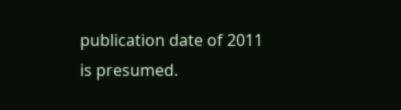publication date of 2011 is presumed.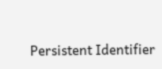Persistent Identifier